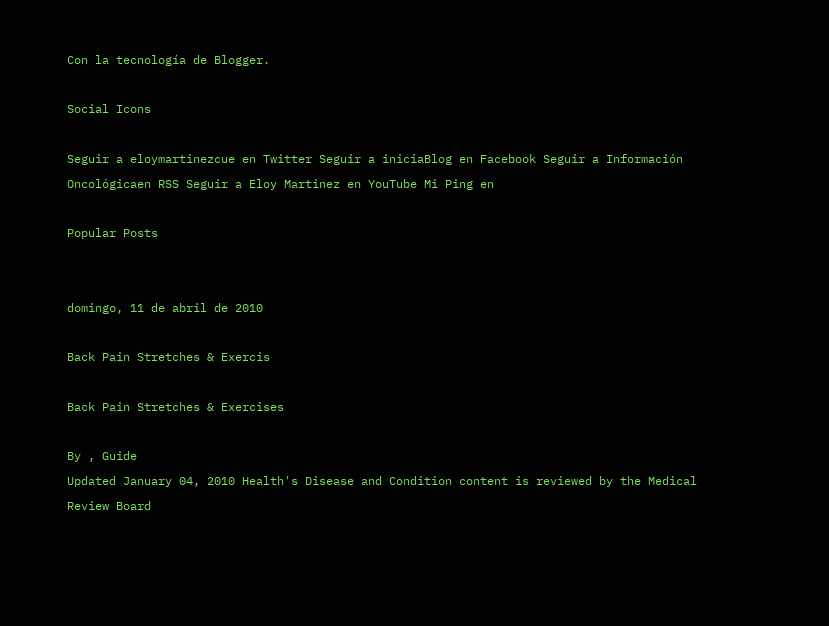Con la tecnología de Blogger.

Social Icons

Seguir a eloymartinezcue en Twitter Seguir a iniciaBlog en Facebook Seguir a Información Oncológicaen RSS Seguir a Eloy Martinez en YouTube Mi Ping en

Popular Posts


domingo, 11 de abril de 2010

Back Pain Stretches & Exercis

Back Pain Stretches & Exercises

By , Guide
Updated January 04, 2010 Health's Disease and Condition content is reviewed by the Medical Review Board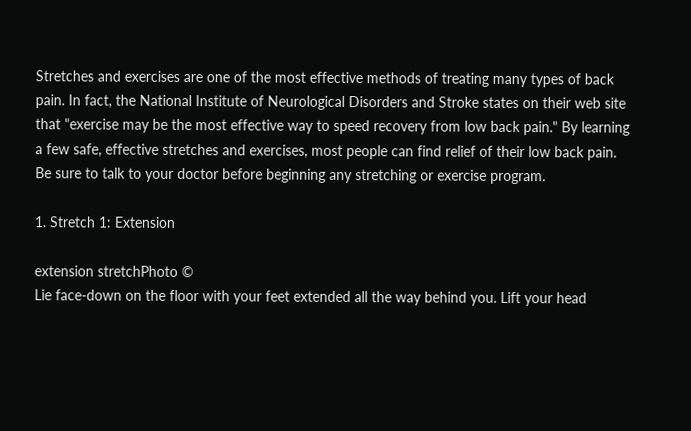Stretches and exercises are one of the most effective methods of treating many types of back pain. In fact, the National Institute of Neurological Disorders and Stroke states on their web site that "exercise may be the most effective way to speed recovery from low back pain." By learning a few safe, effective stretches and exercises, most people can find relief of their low back pain. Be sure to talk to your doctor before beginning any stretching or exercise program.

1. Stretch 1: Extension

extension stretchPhoto ©
Lie face-down on the floor with your feet extended all the way behind you. Lift your head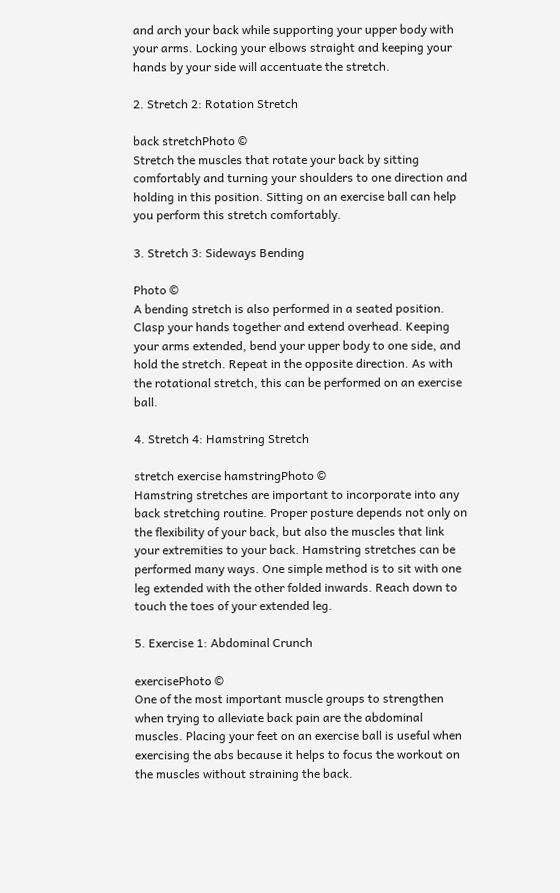and arch your back while supporting your upper body with your arms. Locking your elbows straight and keeping your hands by your side will accentuate the stretch.

2. Stretch 2: Rotation Stretch

back stretchPhoto ©
Stretch the muscles that rotate your back by sitting comfortably and turning your shoulders to one direction and holding in this position. Sitting on an exercise ball can help you perform this stretch comfortably.

3. Stretch 3: Sideways Bending

Photo ©
A bending stretch is also performed in a seated position. Clasp your hands together and extend overhead. Keeping your arms extended, bend your upper body to one side, and hold the stretch. Repeat in the opposite direction. As with the rotational stretch, this can be performed on an exercise ball.

4. Stretch 4: Hamstring Stretch

stretch exercise hamstringPhoto ©
Hamstring stretches are important to incorporate into any back stretching routine. Proper posture depends not only on the flexibility of your back, but also the muscles that link your extremities to your back. Hamstring stretches can be performed many ways. One simple method is to sit with one leg extended with the other folded inwards. Reach down to touch the toes of your extended leg.

5. Exercise 1: Abdominal Crunch

exercisePhoto ©
One of the most important muscle groups to strengthen when trying to alleviate back pain are the abdominal muscles. Placing your feet on an exercise ball is useful when exercising the abs because it helps to focus the workout on the muscles without straining the back.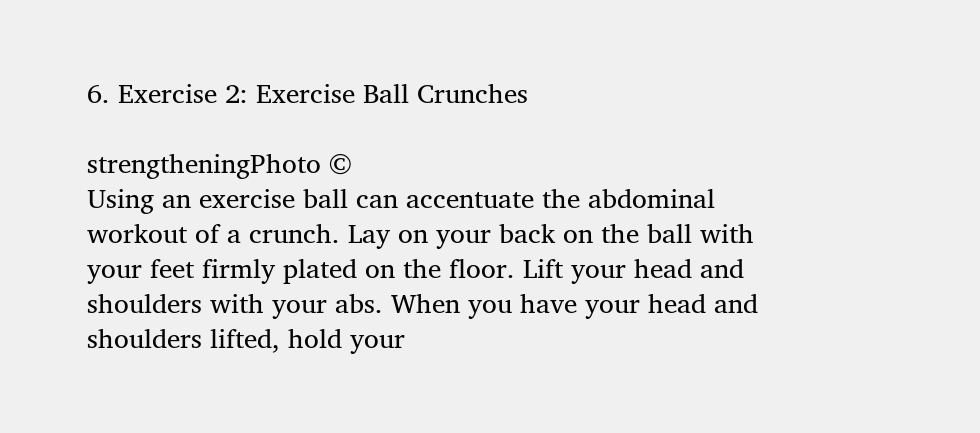6. Exercise 2: Exercise Ball Crunches

strengtheningPhoto ©
Using an exercise ball can accentuate the abdominal workout of a crunch. Lay on your back on the ball with your feet firmly plated on the floor. Lift your head and shoulders with your abs. When you have your head and shoulders lifted, hold your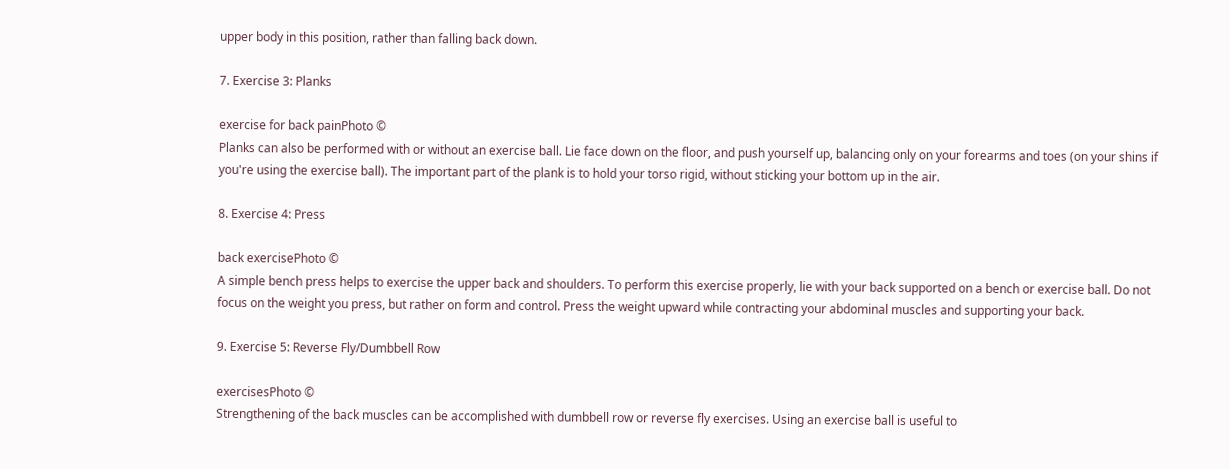upper body in this position, rather than falling back down.

7. Exercise 3: Planks

exercise for back painPhoto ©
Planks can also be performed with or without an exercise ball. Lie face down on the floor, and push yourself up, balancing only on your forearms and toes (on your shins if you're using the exercise ball). The important part of the plank is to hold your torso rigid, without sticking your bottom up in the air.

8. Exercise 4: Press

back exercisePhoto ©
A simple bench press helps to exercise the upper back and shoulders. To perform this exercise properly, lie with your back supported on a bench or exercise ball. Do not focus on the weight you press, but rather on form and control. Press the weight upward while contracting your abdominal muscles and supporting your back.

9. Exercise 5: Reverse Fly/Dumbbell Row

exercisesPhoto ©
Strengthening of the back muscles can be accomplished with dumbbell row or reverse fly exercises. Using an exercise ball is useful to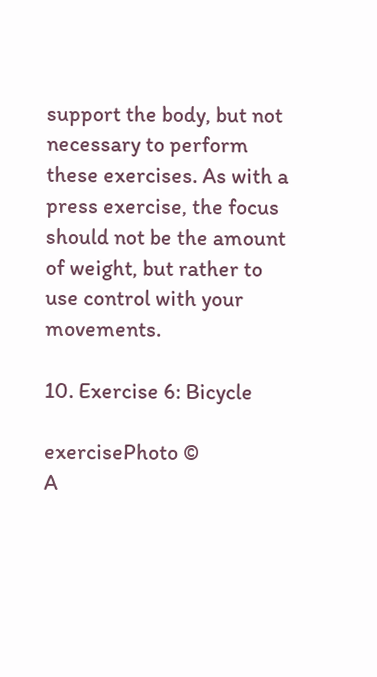support the body, but not necessary to perform these exercises. As with a press exercise, the focus should not be the amount of weight, but rather to use control with your movements.

10. Exercise 6: Bicycle

exercisePhoto ©
A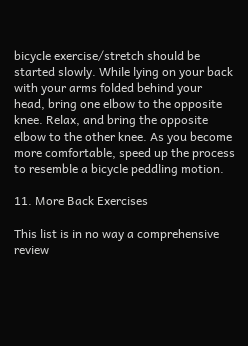bicycle exercise/stretch should be started slowly. While lying on your back with your arms folded behind your head, bring one elbow to the opposite knee. Relax, and bring the opposite elbow to the other knee. As you become more comfortable, speed up the process to resemble a bicycle peddling motion.

11. More Back Exercises

This list is in no way a comprehensive review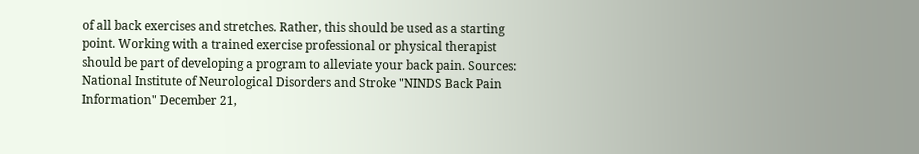of all back exercises and stretches. Rather, this should be used as a starting point. Working with a trained exercise professional or physical therapist should be part of developing a program to alleviate your back pain. Sources:
National Institute of Neurological Disorders and Stroke "NINDS Back Pain Information" December 21,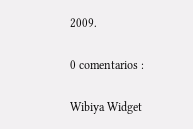2009.

0 comentarios :

Wibiya Widget